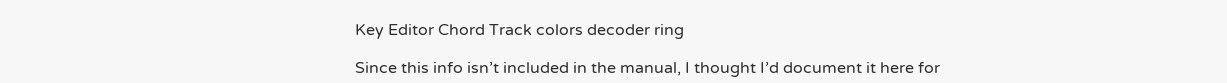Key Editor Chord Track colors decoder ring

Since this info isn’t included in the manual, I thought I’d document it here for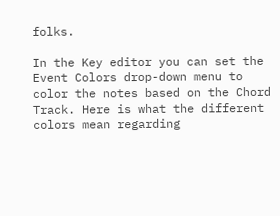folks.

In the Key editor you can set the Event Colors drop-down menu to color the notes based on the Chord Track. Here is what the different colors mean regarding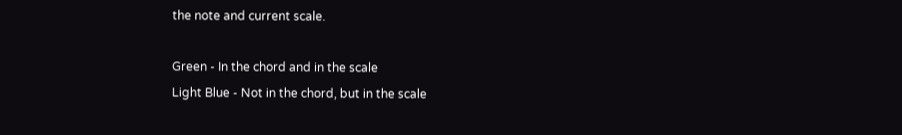the note and current scale.

Green - In the chord and in the scale
Light Blue - Not in the chord, but in the scale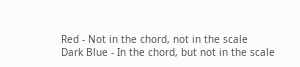Red - Not in the chord, not in the scale
Dark Blue - In the chord, but not in the scale